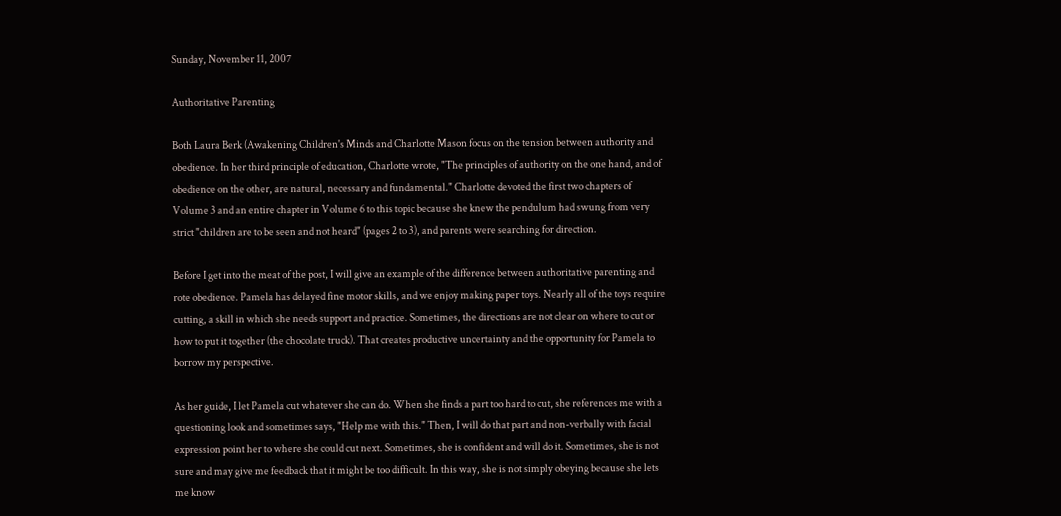Sunday, November 11, 2007

Authoritative Parenting

Both Laura Berk (Awakening Children's Minds and Charlotte Mason focus on the tension between authority and obedience. In her third principle of education, Charlotte wrote, "The principles of authority on the one hand, and of obedience on the other, are natural, necessary and fundamental." Charlotte devoted the first two chapters of Volume 3 and an entire chapter in Volume 6 to this topic because she knew the pendulum had swung from very strict "children are to be seen and not heard" (pages 2 to 3), and parents were searching for direction.

Before I get into the meat of the post, I will give an example of the difference between authoritative parenting and rote obedience. Pamela has delayed fine motor skills, and we enjoy making paper toys. Nearly all of the toys require cutting, a skill in which she needs support and practice. Sometimes, the directions are not clear on where to cut or how to put it together (the chocolate truck). That creates productive uncertainty and the opportunity for Pamela to borrow my perspective.

As her guide, I let Pamela cut whatever she can do. When she finds a part too hard to cut, she references me with a questioning look and sometimes says, "Help me with this." Then, I will do that part and non-verbally with facial expression point her to where she could cut next. Sometimes, she is confident and will do it. Sometimes, she is not sure and may give me feedback that it might be too difficult. In this way, she is not simply obeying because she lets me know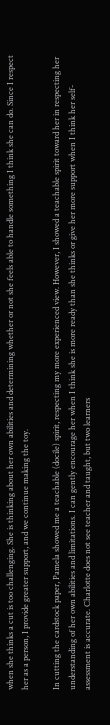when she thinks a cut is too challenging. She is thinking about her own abilities and determining whether or not she feels able to handle something I think she can do. Since I respect her as a person, I provide greater support, and we continue making the toy.

In cutting the cardstock paper, Pamela showed me a teachable (docile) spirit, respecting my more experienced view. However, I showed a teachable spirit toward her in respecting her understanding of her own abilities and limitations. I can gently encourage her when I think she is more ready than she thinks or give her more support when I think her self-assessment is accurate. Charlotte does not see teacher and taught, but two learners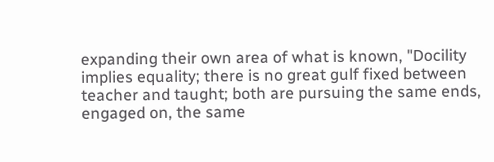expanding their own area of what is known, "Docility implies equality; there is no great gulf fixed between teacher and taught; both are pursuing the same ends, engaged on, the same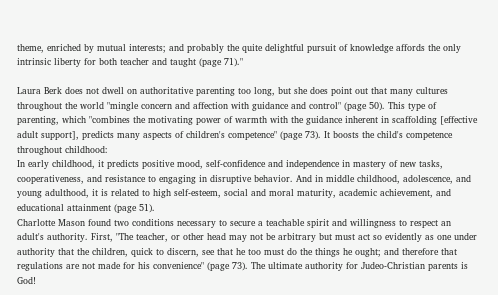theme, enriched by mutual interests; and probably the quite delightful pursuit of knowledge affords the only intrinsic liberty for both teacher and taught (page 71)."

Laura Berk does not dwell on authoritative parenting too long, but she does point out that many cultures throughout the world "mingle concern and affection with guidance and control" (page 50). This type of parenting, which "combines the motivating power of warmth with the guidance inherent in scaffolding [effective adult support], predicts many aspects of children's competence" (page 73). It boosts the child's competence throughout childhood:
In early childhood, it predicts positive mood, self-confidence and independence in mastery of new tasks, cooperativeness, and resistance to engaging in disruptive behavior. And in middle childhood, adolescence, and young adulthood, it is related to high self-esteem, social and moral maturity, academic achievement, and educational attainment (page 51).
Charlotte Mason found two conditions necessary to secure a teachable spirit and willingness to respect an adult's authority. First, "The teacher, or other head may not be arbitrary but must act so evidently as one under authority that the children, quick to discern, see that he too must do the things he ought; and therefore that regulations are not made for his convenience" (page 73). The ultimate authority for Judeo-Christian parents is God!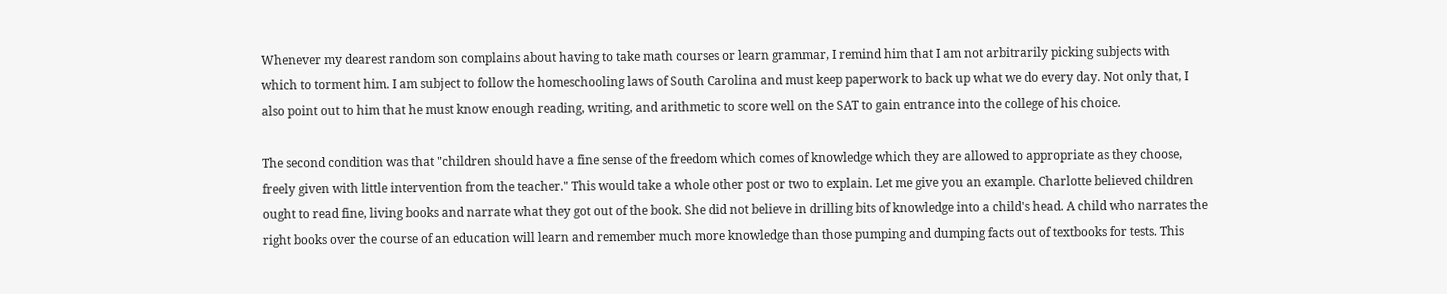Whenever my dearest random son complains about having to take math courses or learn grammar, I remind him that I am not arbitrarily picking subjects with which to torment him. I am subject to follow the homeschooling laws of South Carolina and must keep paperwork to back up what we do every day. Not only that, I also point out to him that he must know enough reading, writing, and arithmetic to score well on the SAT to gain entrance into the college of his choice.

The second condition was that "children should have a fine sense of the freedom which comes of knowledge which they are allowed to appropriate as they choose, freely given with little intervention from the teacher." This would take a whole other post or two to explain. Let me give you an example. Charlotte believed children ought to read fine, living books and narrate what they got out of the book. She did not believe in drilling bits of knowledge into a child's head. A child who narrates the right books over the course of an education will learn and remember much more knowledge than those pumping and dumping facts out of textbooks for tests. This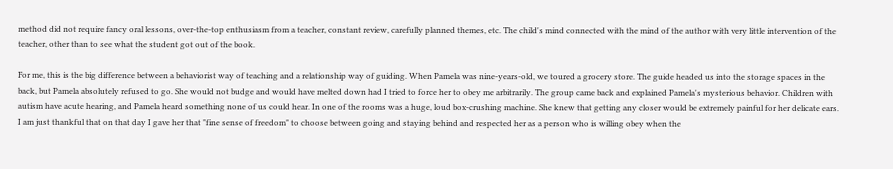method did not require fancy oral lessons, over-the-top enthusiasm from a teacher, constant review, carefully planned themes, etc. The child's mind connected with the mind of the author with very little intervention of the teacher, other than to see what the student got out of the book.

For me, this is the big difference between a behaviorist way of teaching and a relationship way of guiding. When Pamela was nine-years-old, we toured a grocery store. The guide headed us into the storage spaces in the back, but Pamela absolutely refused to go. She would not budge and would have melted down had I tried to force her to obey me arbitrarily. The group came back and explained Pamela's mysterious behavior. Children with autism have acute hearing, and Pamela heard something none of us could hear. In one of the rooms was a huge, loud box-crushing machine. She knew that getting any closer would be extremely painful for her delicate ears. I am just thankful that on that day I gave her that "fine sense of freedom" to choose between going and staying behind and respected her as a person who is willing obey when the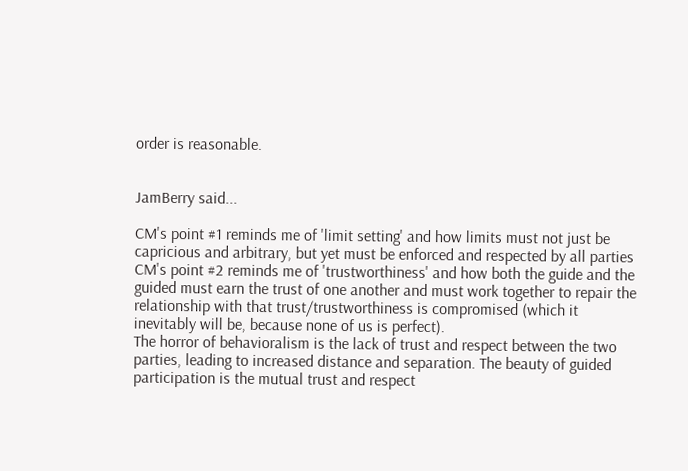order is reasonable.


JamBerry said...

CM's point #1 reminds me of 'limit setting' and how limits must not just be capricious and arbitrary, but yet must be enforced and respected by all parties
CM's point #2 reminds me of 'trustworthiness' and how both the guide and the guided must earn the trust of one another and must work together to repair the relationship with that trust/trustworthiness is compromised (which it inevitably will be, because none of us is perfect).
The horror of behavioralism is the lack of trust and respect between the two parties, leading to increased distance and separation. The beauty of guided participation is the mutual trust and respect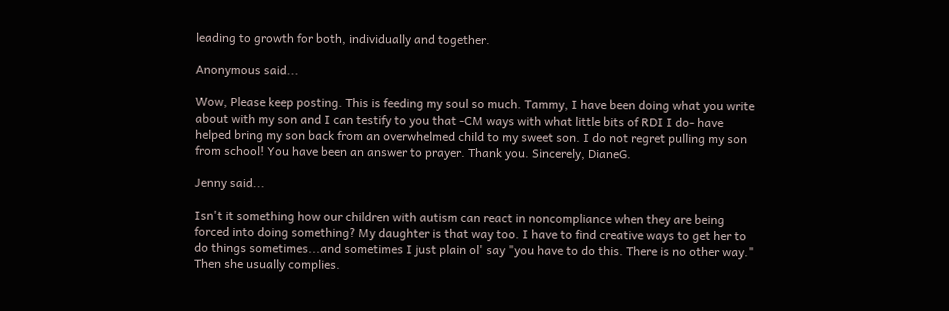leading to growth for both, individually and together.

Anonymous said...

Wow, Please keep posting. This is feeding my soul so much. Tammy, I have been doing what you write about with my son and I can testify to you that -CM ways with what little bits of RDI I do- have helped bring my son back from an overwhelmed child to my sweet son. I do not regret pulling my son from school! You have been an answer to prayer. Thank you. Sincerely, DianeG.

Jenny said...

Isn't it something how our children with autism can react in noncompliance when they are being forced into doing something? My daughter is that way too. I have to find creative ways to get her to do things sometimes...and sometimes I just plain ol' say "you have to do this. There is no other way." Then she usually complies.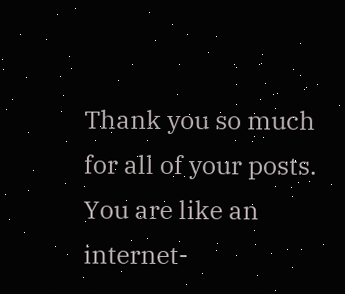Thank you so much for all of your posts. You are like an internet-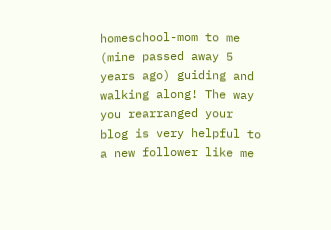homeschool-mom to me (mine passed away 5 years ago) guiding and walking along! The way you rearranged your blog is very helpful to a new follower like me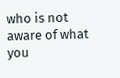who is not aware of what you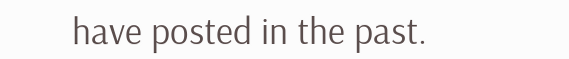have posted in the past.